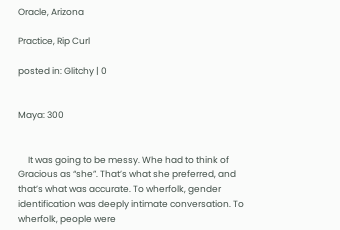Oracle, Arizona

Practice, Rip Curl

posted in: Glitchy | 0


Maya: 300


     It was going to be messy. Whe had to think of Gracious as “she”. That’s what she preferred, and that’s what was accurate. To wherfolk, gender identification was deeply intimate conversation. To wherfolk, people were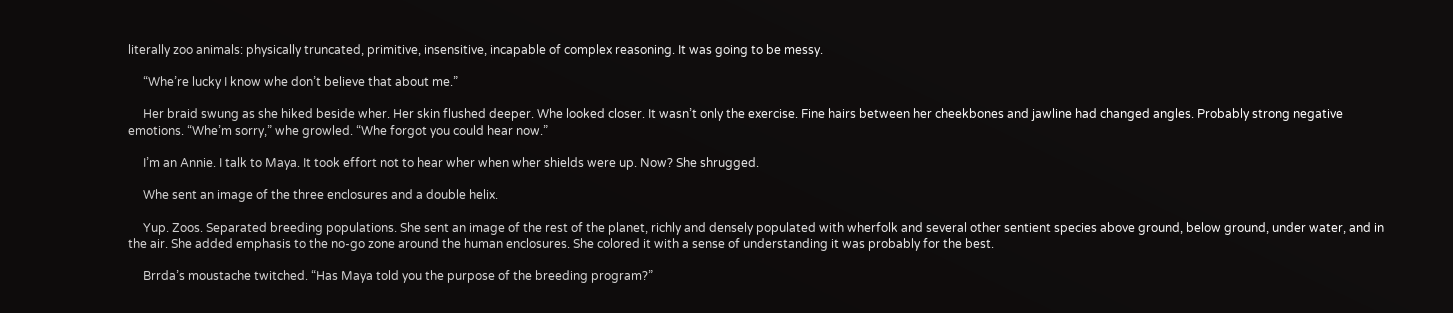literally zoo animals: physically truncated, primitive, insensitive, incapable of complex reasoning. It was going to be messy.

     “Whe’re lucky I know whe don’t believe that about me.”

     Her braid swung as she hiked beside wher. Her skin flushed deeper. Whe looked closer. It wasn’t only the exercise. Fine hairs between her cheekbones and jawline had changed angles. Probably strong negative emotions. “Whe’m sorry,” whe growled. “Whe forgot you could hear now.”

     I’m an Annie. I talk to Maya. It took effort not to hear wher when wher shields were up. Now? She shrugged.

     Whe sent an image of the three enclosures and a double helix.

     Yup. Zoos. Separated breeding populations. She sent an image of the rest of the planet, richly and densely populated with wherfolk and several other sentient species above ground, below ground, under water, and in the air. She added emphasis to the no-go zone around the human enclosures. She colored it with a sense of understanding it was probably for the best.

     Brrda’s moustache twitched. “Has Maya told you the purpose of the breeding program?”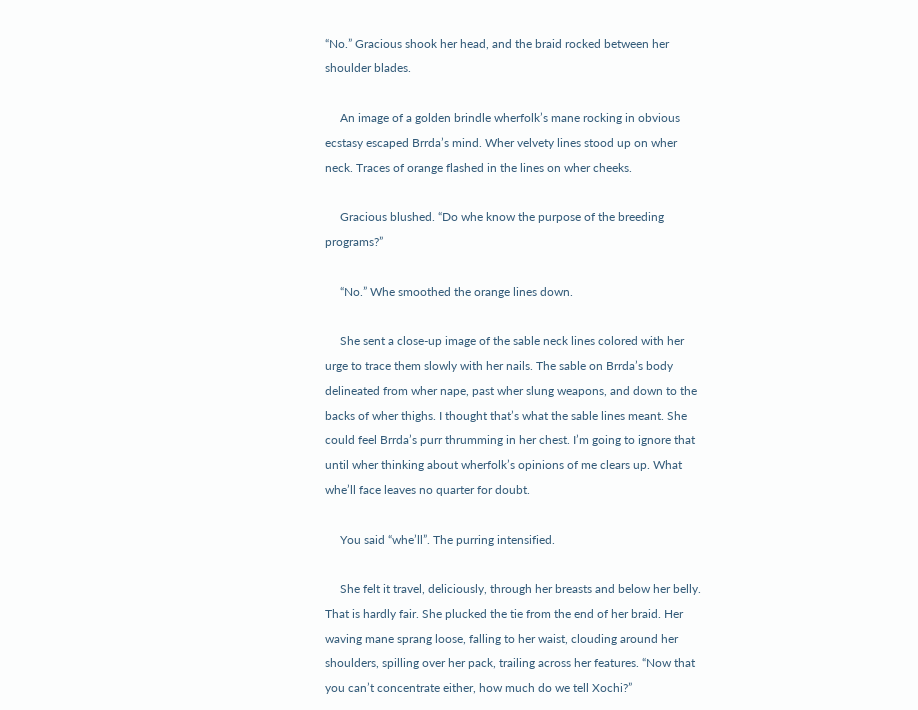“No.” Gracious shook her head, and the braid rocked between her shoulder blades.

     An image of a golden brindle wherfolk’s mane rocking in obvious ecstasy escaped Brrda’s mind. Wher velvety lines stood up on wher neck. Traces of orange flashed in the lines on wher cheeks.

     Gracious blushed. “Do whe know the purpose of the breeding programs?”

     “No.” Whe smoothed the orange lines down.

     She sent a close-up image of the sable neck lines colored with her urge to trace them slowly with her nails. The sable on Brrda’s body delineated from wher nape, past wher slung weapons, and down to the backs of wher thighs. I thought that’s what the sable lines meant. She could feel Brrda’s purr thrumming in her chest. I’m going to ignore that until wher thinking about wherfolk’s opinions of me clears up. What whe’ll face leaves no quarter for doubt.

     You said “whe’ll”. The purring intensified.

     She felt it travel, deliciously, through her breasts and below her belly. That is hardly fair. She plucked the tie from the end of her braid. Her waving mane sprang loose, falling to her waist, clouding around her shoulders, spilling over her pack, trailing across her features. “Now that you can’t concentrate either, how much do we tell Xochi?”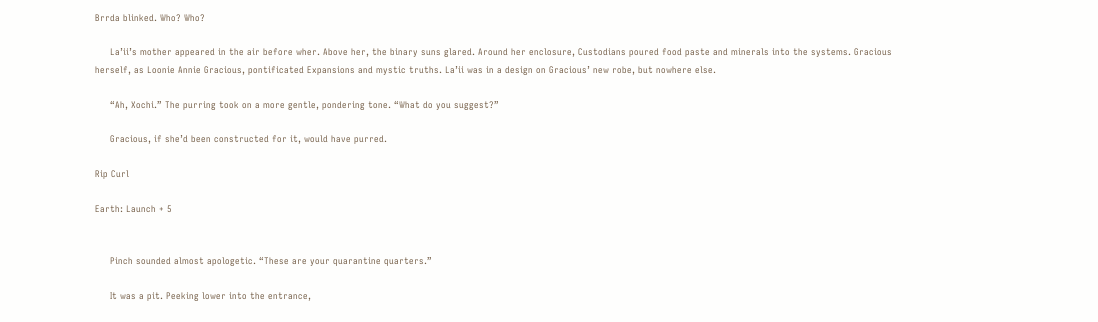Brrda blinked. Who? Who?

     La’ii’s mother appeared in the air before wher. Above her, the binary suns glared. Around her enclosure, Custodians poured food paste and minerals into the systems. Gracious herself, as Loonie Annie Gracious, pontificated Expansions and mystic truths. La’ii was in a design on Gracious’ new robe, but nowhere else.

     “Ah, Xochi.” The purring took on a more gentle, pondering tone. “What do you suggest?”

     Gracious, if she’d been constructed for it, would have purred.

Rip Curl

Earth: Launch + 5


     Pinch sounded almost apologetic. “These are your quarantine quarters.”

     It was a pit. Peeking lower into the entrance,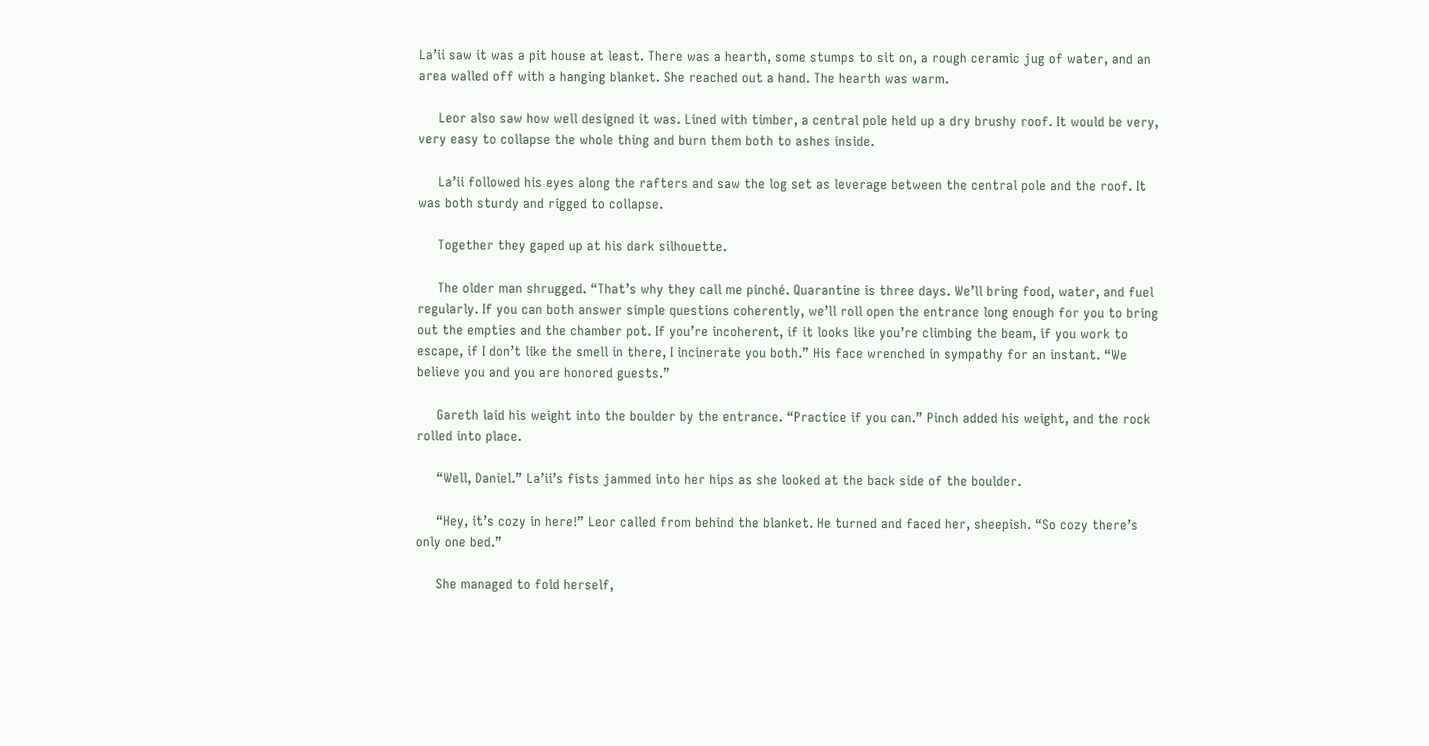La’ii saw it was a pit house at least. There was a hearth, some stumps to sit on, a rough ceramic jug of water, and an area walled off with a hanging blanket. She reached out a hand. The hearth was warm.

     Leor also saw how well designed it was. Lined with timber, a central pole held up a dry brushy roof. It would be very, very easy to collapse the whole thing and burn them both to ashes inside.

     La’ii followed his eyes along the rafters and saw the log set as leverage between the central pole and the roof. It was both sturdy and rigged to collapse.

     Together they gaped up at his dark silhouette.

     The older man shrugged. “That’s why they call me pinché. Quarantine is three days. We’ll bring food, water, and fuel regularly. If you can both answer simple questions coherently, we’ll roll open the entrance long enough for you to bring out the empties and the chamber pot. If you’re incoherent, if it looks like you’re climbing the beam, if you work to escape, if I don’t like the smell in there, I incinerate you both.” His face wrenched in sympathy for an instant. “We believe you and you are honored guests.”

     Gareth laid his weight into the boulder by the entrance. “Practice if you can.” Pinch added his weight, and the rock rolled into place.

     “Well, Daniel.” La’ii’s fists jammed into her hips as she looked at the back side of the boulder.

     “Hey, it’s cozy in here!” Leor called from behind the blanket. He turned and faced her, sheepish. “So cozy there’s only one bed.”

     She managed to fold herself,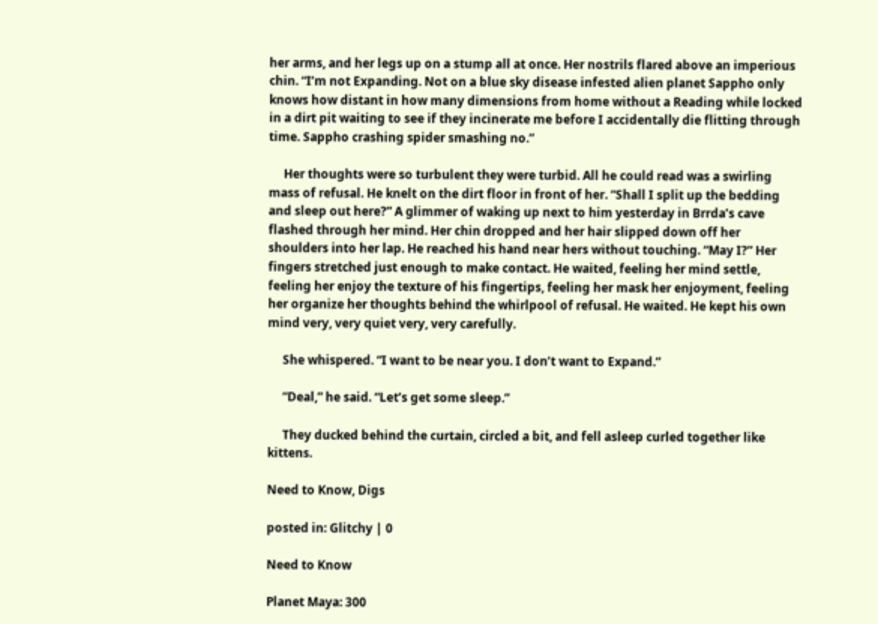her arms, and her legs up on a stump all at once. Her nostrils flared above an imperious chin. “I’m not Expanding. Not on a blue sky disease infested alien planet Sappho only knows how distant in how many dimensions from home without a Reading while locked in a dirt pit waiting to see if they incinerate me before I accidentally die flitting through time. Sappho crashing spider smashing no.”

     Her thoughts were so turbulent they were turbid. All he could read was a swirling mass of refusal. He knelt on the dirt floor in front of her. “Shall I split up the bedding and sleep out here?” A glimmer of waking up next to him yesterday in Brrda’s cave flashed through her mind. Her chin dropped and her hair slipped down off her shoulders into her lap. He reached his hand near hers without touching. “May I?” Her fingers stretched just enough to make contact. He waited, feeling her mind settle, feeling her enjoy the texture of his fingertips, feeling her mask her enjoyment, feeling her organize her thoughts behind the whirlpool of refusal. He waited. He kept his own mind very, very quiet very, very carefully.

     She whispered. “I want to be near you. I don’t want to Expand.”

     “Deal,” he said. “Let’s get some sleep.”

     They ducked behind the curtain, circled a bit, and fell asleep curled together like kittens.

Need to Know, Digs

posted in: Glitchy | 0

Need to Know

Planet Maya: 300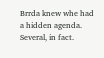Brrda knew whe had a hidden agenda. Several, in fact.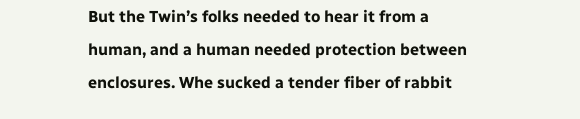But the Twin’s folks needed to hear it from a human, and a human needed protection between enclosures. Whe sucked a tender fiber of rabbit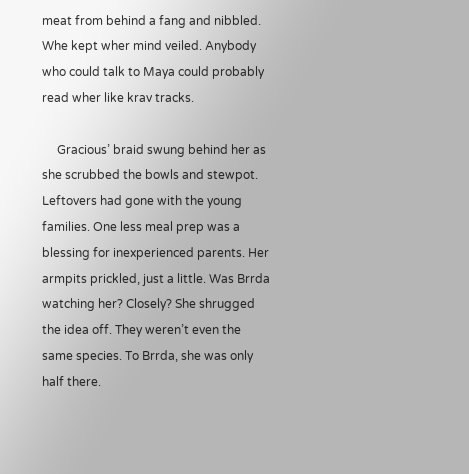meat from behind a fang and nibbled. Whe kept wher mind veiled. Anybody who could talk to Maya could probably read wher like krav tracks.

     Gracious’ braid swung behind her as she scrubbed the bowls and stewpot. Leftovers had gone with the young families. One less meal prep was a blessing for inexperienced parents. Her armpits prickled, just a little. Was Brrda watching her? Closely? She shrugged the idea off. They weren’t even the same species. To Brrda, she was only half there.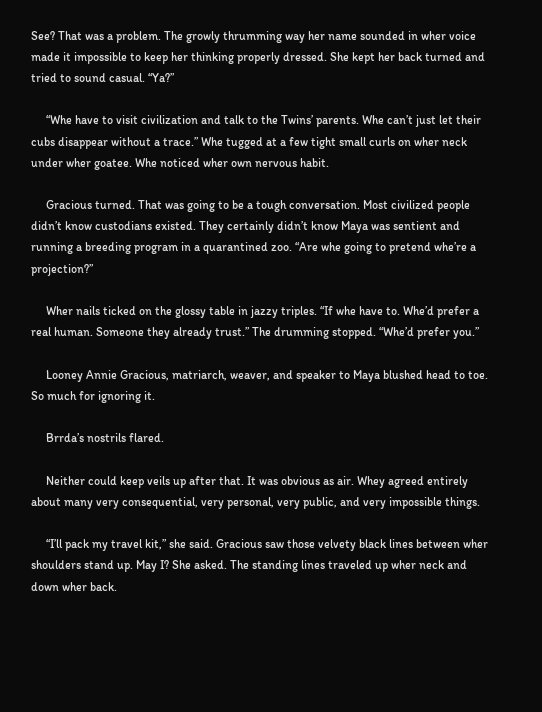See? That was a problem. The growly thrumming way her name sounded in wher voice made it impossible to keep her thinking properly dressed. She kept her back turned and tried to sound casual. “Ya?”

     “Whe have to visit civilization and talk to the Twins’ parents. Whe can’t just let their cubs disappear without a trace.” Whe tugged at a few tight small curls on wher neck under wher goatee. Whe noticed wher own nervous habit.

     Gracious turned. That was going to be a tough conversation. Most civilized people didn’t know custodians existed. They certainly didn’t know Maya was sentient and running a breeding program in a quarantined zoo. “Are whe going to pretend whe’re a projection?”

     Wher nails ticked on the glossy table in jazzy triples. “If whe have to. Whe’d prefer a real human. Someone they already trust.” The drumming stopped. “Whe’d prefer you.”

     Looney Annie Gracious, matriarch, weaver, and speaker to Maya blushed head to toe. So much for ignoring it.

     Brrda’s nostrils flared.

     Neither could keep veils up after that. It was obvious as air. Whey agreed entirely about many very consequential, very personal, very public, and very impossible things.

     “I’ll pack my travel kit,” she said. Gracious saw those velvety black lines between wher shoulders stand up. May I? She asked. The standing lines traveled up wher neck and down wher back.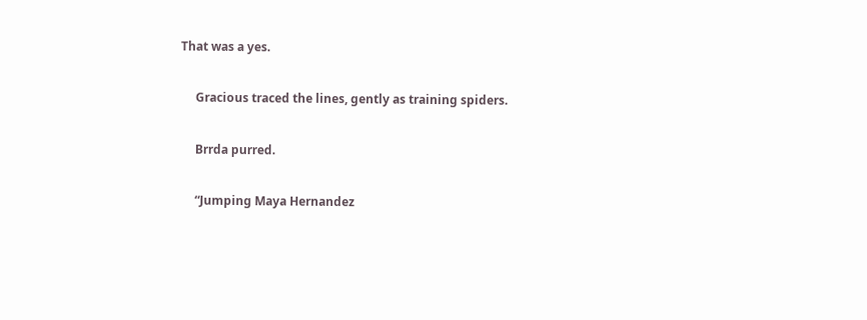That was a yes.

     Gracious traced the lines, gently as training spiders.

     Brrda purred.

     “Jumping Maya Hernandez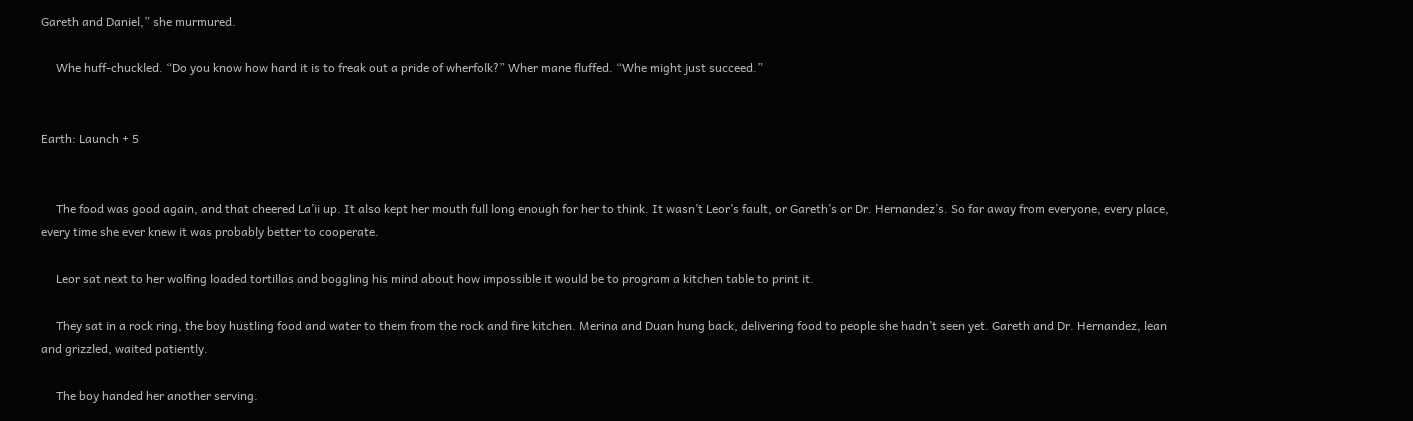Gareth and Daniel,” she murmured.

     Whe huff-chuckled. “Do you know how hard it is to freak out a pride of wherfolk?” Wher mane fluffed. “Whe might just succeed.”


Earth: Launch + 5


     The food was good again, and that cheered La’ii up. It also kept her mouth full long enough for her to think. It wasn’t Leor’s fault, or Gareth’s or Dr. Hernandez’s. So far away from everyone, every place, every time she ever knew it was probably better to cooperate.

     Leor sat next to her wolfing loaded tortillas and boggling his mind about how impossible it would be to program a kitchen table to print it.

     They sat in a rock ring, the boy hustling food and water to them from the rock and fire kitchen. Merina and Duan hung back, delivering food to people she hadn’t seen yet. Gareth and Dr. Hernandez, lean and grizzled, waited patiently.

     The boy handed her another serving.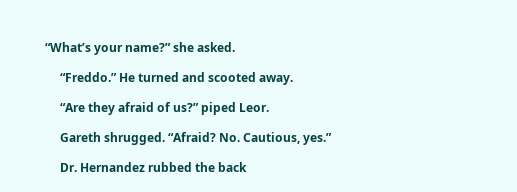“What’s your name?” she asked.

     “Freddo.” He turned and scooted away.

     “Are they afraid of us?” piped Leor.

     Gareth shrugged. “Afraid? No. Cautious, yes.”

     Dr. Hernandez rubbed the back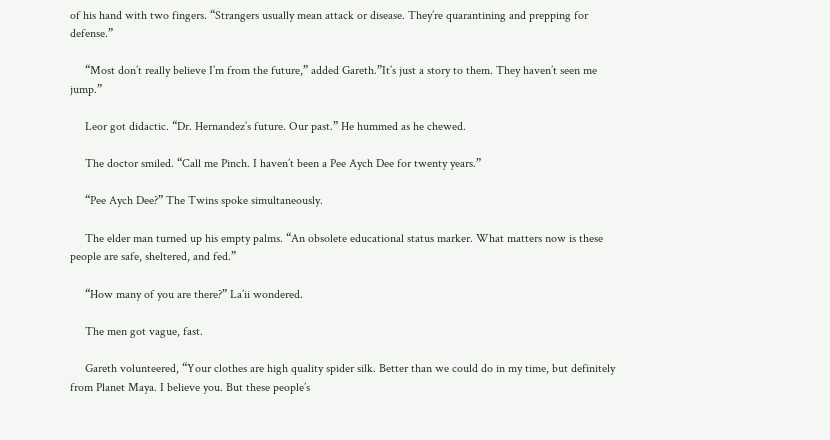of his hand with two fingers. “Strangers usually mean attack or disease. They’re quarantining and prepping for defense.”

     “Most don’t really believe I’m from the future,” added Gareth.”It’s just a story to them. They haven’t seen me jump.”

     Leor got didactic. “Dr. Hernandez’s future. Our past.” He hummed as he chewed.

     The doctor smiled. “Call me Pinch. I haven’t been a Pee Aych Dee for twenty years.”

     “Pee Aych Dee?” The Twins spoke simultaneously.

     The elder man turned up his empty palms. “An obsolete educational status marker. What matters now is these people are safe, sheltered, and fed.”

     “How many of you are there?” La’ii wondered.

     The men got vague, fast.

     Gareth volunteered, “Your clothes are high quality spider silk. Better than we could do in my time, but definitely from Planet Maya. I believe you. But these people’s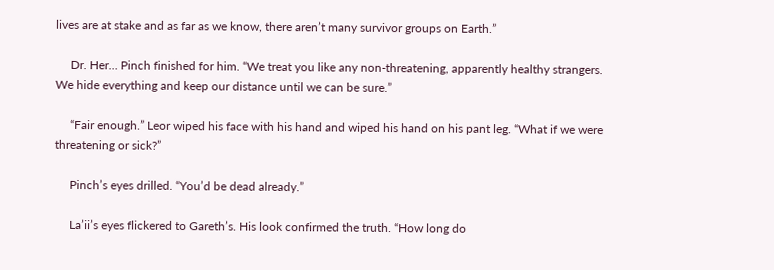lives are at stake and as far as we know, there aren’t many survivor groups on Earth.”

     Dr. Her… Pinch finished for him. “We treat you like any non-threatening, apparently healthy strangers. We hide everything and keep our distance until we can be sure.”

     “Fair enough.” Leor wiped his face with his hand and wiped his hand on his pant leg. “What if we were threatening or sick?”

     Pinch’s eyes drilled. “You’d be dead already.”

     La’ii’s eyes flickered to Gareth’s. His look confirmed the truth. “How long do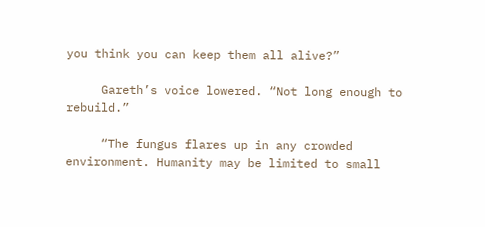you think you can keep them all alive?”

     Gareth’s voice lowered. “Not long enough to rebuild.”

     “The fungus flares up in any crowded environment. Humanity may be limited to small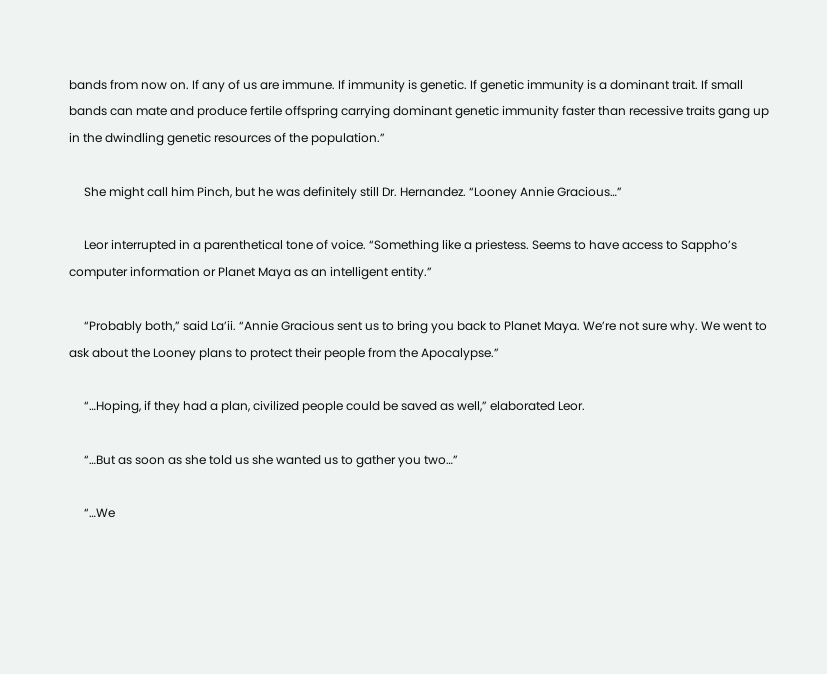bands from now on. If any of us are immune. If immunity is genetic. If genetic immunity is a dominant trait. If small bands can mate and produce fertile offspring carrying dominant genetic immunity faster than recessive traits gang up in the dwindling genetic resources of the population.”

     She might call him Pinch, but he was definitely still Dr. Hernandez. “Looney Annie Gracious…”

     Leor interrupted in a parenthetical tone of voice. “Something like a priestess. Seems to have access to Sappho’s computer information or Planet Maya as an intelligent entity.”

     “Probably both,” said La’ii. “Annie Gracious sent us to bring you back to Planet Maya. We’re not sure why. We went to ask about the Looney plans to protect their people from the Apocalypse.”

     “…Hoping, if they had a plan, civilized people could be saved as well,” elaborated Leor.

     “…But as soon as she told us she wanted us to gather you two…”

     “…We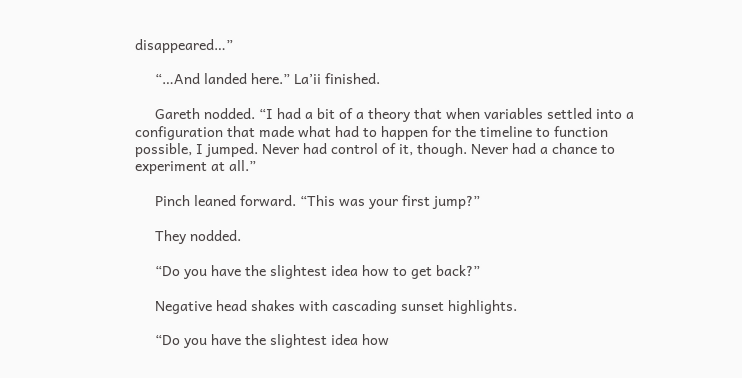disappeared…”

     “…And landed here.” La’ii finished.

     Gareth nodded. “I had a bit of a theory that when variables settled into a configuration that made what had to happen for the timeline to function possible, I jumped. Never had control of it, though. Never had a chance to experiment at all.”

     Pinch leaned forward. “This was your first jump?”

     They nodded.

     “Do you have the slightest idea how to get back?”

     Negative head shakes with cascading sunset highlights.

     “Do you have the slightest idea how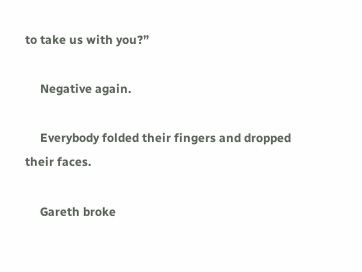to take us with you?”

     Negative again.

     Everybody folded their fingers and dropped their faces.

     Gareth broke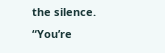the silence. “You’re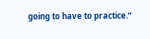going to have to practice.”